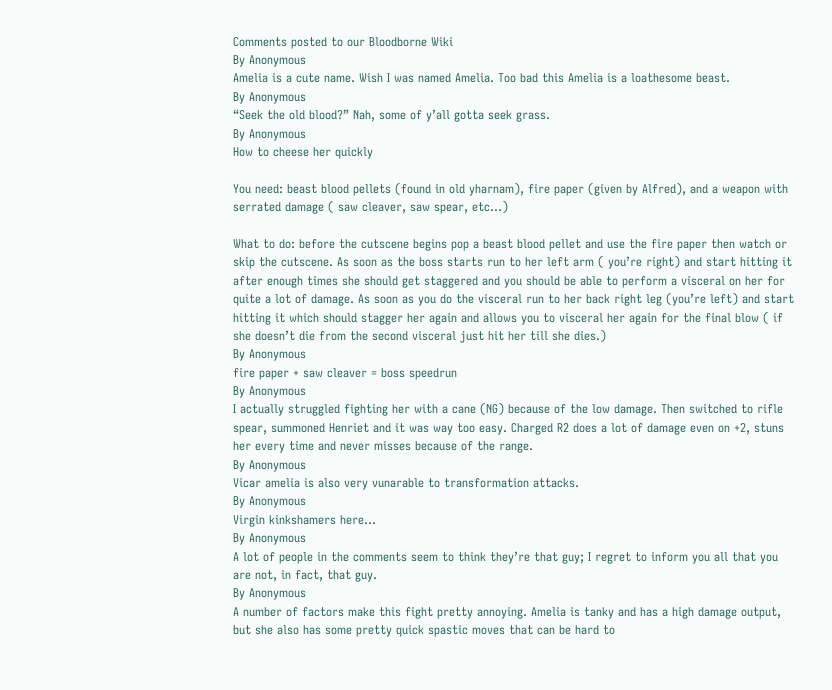Comments posted to our Bloodborne Wiki
By Anonymous
Amelia is a cute name. Wish I was named Amelia. Too bad this Amelia is a loathesome beast.
By Anonymous
“Seek the old blood?” Nah, some of y’all gotta seek grass.
By Anonymous
How to cheese her quickly

You need: beast blood pellets (found in old yharnam), fire paper (given by Alfred), and a weapon with serrated damage ( saw cleaver, saw spear, etc…)

What to do: before the cutscene begins pop a beast blood pellet and use the fire paper then watch or skip the cutscene. As soon as the boss starts run to her left arm ( you’re right) and start hitting it after enough times she should get staggered and you should be able to perform a visceral on her for quite a lot of damage. As soon as you do the visceral run to her back right leg (you’re left) and start hitting it which should stagger her again and allows you to visceral her again for the final blow ( if she doesn’t die from the second visceral just hit her till she dies.)
By Anonymous
fire paper + saw cleaver = boss speedrun
By Anonymous
I actually struggled fighting her with a cane (NG) because of the low damage. Then switched to rifle spear, summoned Henriet and it was way too easy. Charged R2 does a lot of damage even on +2, stuns her every time and never misses because of the range.
By Anonymous
Vicar amelia is also very vunarable to transformation attacks.
By Anonymous
Virgin kinkshamers here…
By Anonymous
A lot of people in the comments seem to think they’re that guy; I regret to inform you all that you are not, in fact, that guy.
By Anonymous
A number of factors make this fight pretty annoying. Amelia is tanky and has a high damage output, but she also has some pretty quick spastic moves that can be hard to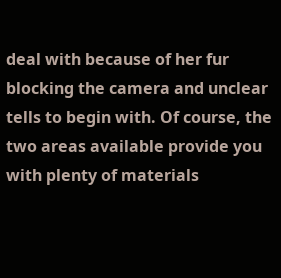deal with because of her fur blocking the camera and unclear tells to begin with. Of course, the two areas available provide you with plenty of materials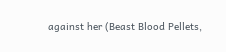against her (Beast Blood Pellets,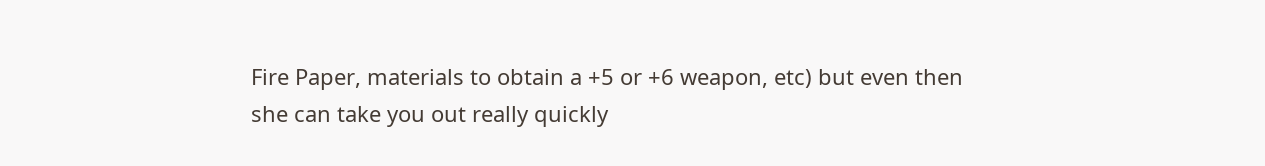Fire Paper, materials to obtain a +5 or +6 weapon, etc) but even then she can take you out really quickly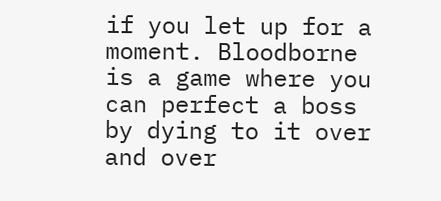if you let up for a moment. Bloodborne is a game where you can perfect a boss by dying to it over and over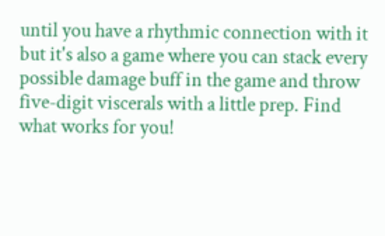until you have a rhythmic connection with it but it's also a game where you can stack every possible damage buff in the game and throw five-digit viscerals with a little prep. Find what works for you!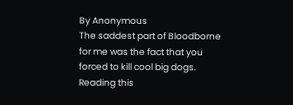By Anonymous
The saddest part of Bloodborne for me was the fact that you forced to kill cool big dogs. Reading this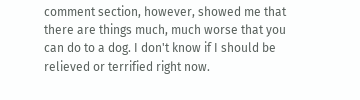comment section, however, showed me that there are things much, much worse that you can do to a dog. I don't know if I should be relieved or terrified right now.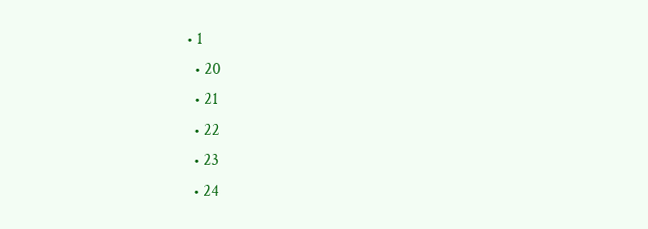• 1
  • 20
  • 21
  • 22
  • 23
  • 24